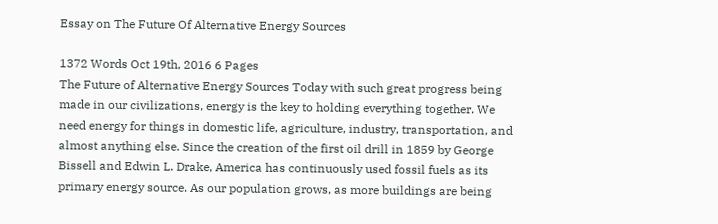Essay on The Future Of Alternative Energy Sources

1372 Words Oct 19th, 2016 6 Pages
The Future of Alternative Energy Sources Today with such great progress being made in our civilizations, energy is the key to holding everything together. We need energy for things in domestic life, agriculture, industry, transportation, and almost anything else. Since the creation of the first oil drill in 1859 by George Bissell and Edwin L. Drake, America has continuously used fossil fuels as its primary energy source. As our population grows, as more buildings are being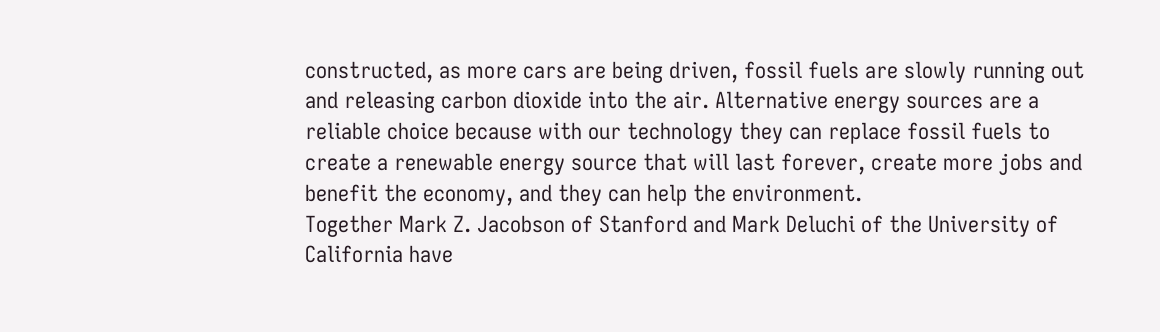constructed, as more cars are being driven, fossil fuels are slowly running out and releasing carbon dioxide into the air. Alternative energy sources are a reliable choice because with our technology they can replace fossil fuels to create a renewable energy source that will last forever, create more jobs and benefit the economy, and they can help the environment.
Together Mark Z. Jacobson of Stanford and Mark Deluchi of the University of California have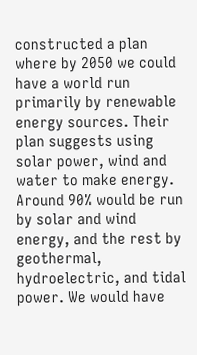constructed a plan where by 2050 we could have a world run primarily by renewable energy sources. Their plan suggests using solar power, wind and water to make energy. Around 90% would be run by solar and wind energy, and the rest by geothermal, hydroelectric, and tidal power. We would have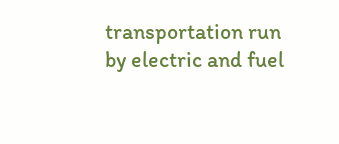transportation run by electric and fuel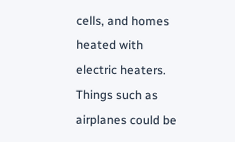cells, and homes heated with electric heaters. Things such as airplanes could be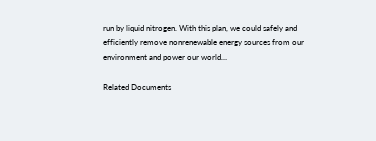run by liquid nitrogen. With this plan, we could safely and efficiently remove nonrenewable energy sources from our environment and power our world…

Related Documents